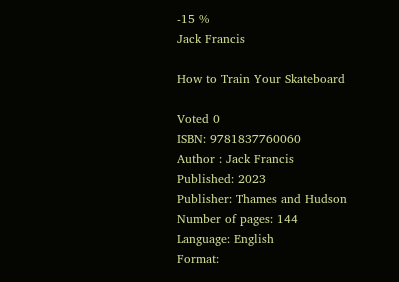-15 %
Jack Francis

How to Train Your Skateboard

Voted 0
ISBN: 9781837760060
Author : Jack Francis
Published: 2023
Publisher: Thames and Hudson
Number of pages: 144
Language: English
Format: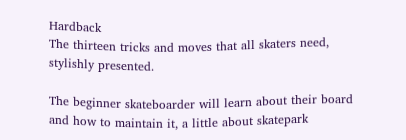Hardback
The thirteen tricks and moves that all skaters need, stylishly presented.

The beginner skateboarder will learn about their board and how to maintain it, a little about skatepark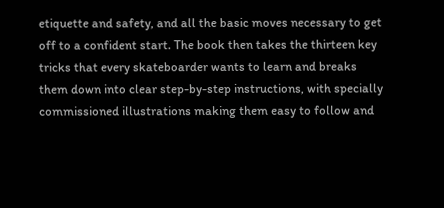etiquette and safety, and all the basic moves necessary to get off to a confident start. The book then takes the thirteen key tricks that every skateboarder wants to learn and breaks them down into clear step-by-step instructions, with specially commissioned illustrations making them easy to follow and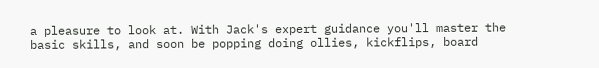a pleasure to look at. With Jack's expert guidance you'll master the basic skills, and soon be popping doing ollies, kickflips, board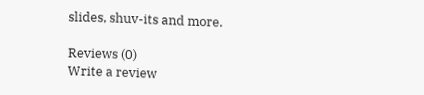slides, shuv-its and more.

Reviews (0)
Write a review